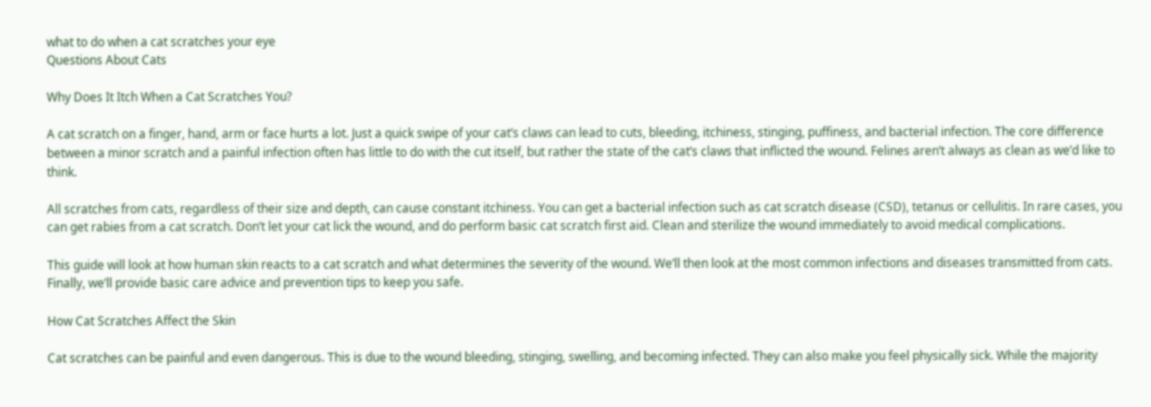what to do when a cat scratches your eye
Questions About Cats

Why Does It Itch When a Cat Scratches You?

A cat scratch on a finger, hand, arm or face hurts a lot. Just a quick swipe of your cat’s claws can lead to cuts, bleeding, itchiness, stinging, puffiness, and bacterial infection. The core difference between a minor scratch and a painful infection often has little to do with the cut itself, but rather the state of the cat’s claws that inflicted the wound. Felines aren’t always as clean as we’d like to think.

All scratches from cats, regardless of their size and depth, can cause constant itchiness. You can get a bacterial infection such as cat scratch disease (CSD), tetanus or cellulitis. In rare cases, you can get rabies from a cat scratch. Don’t let your cat lick the wound, and do perform basic cat scratch first aid. Clean and sterilize the wound immediately to avoid medical complications.

This guide will look at how human skin reacts to a cat scratch and what determines the severity of the wound. We’ll then look at the most common infections and diseases transmitted from cats. Finally, we’ll provide basic care advice and prevention tips to keep you safe.

How Cat Scratches Affect the Skin

Cat scratches can be painful and even dangerous. This is due to the wound bleeding, stinging, swelling, and becoming infected. They can also make you feel physically sick. While the majority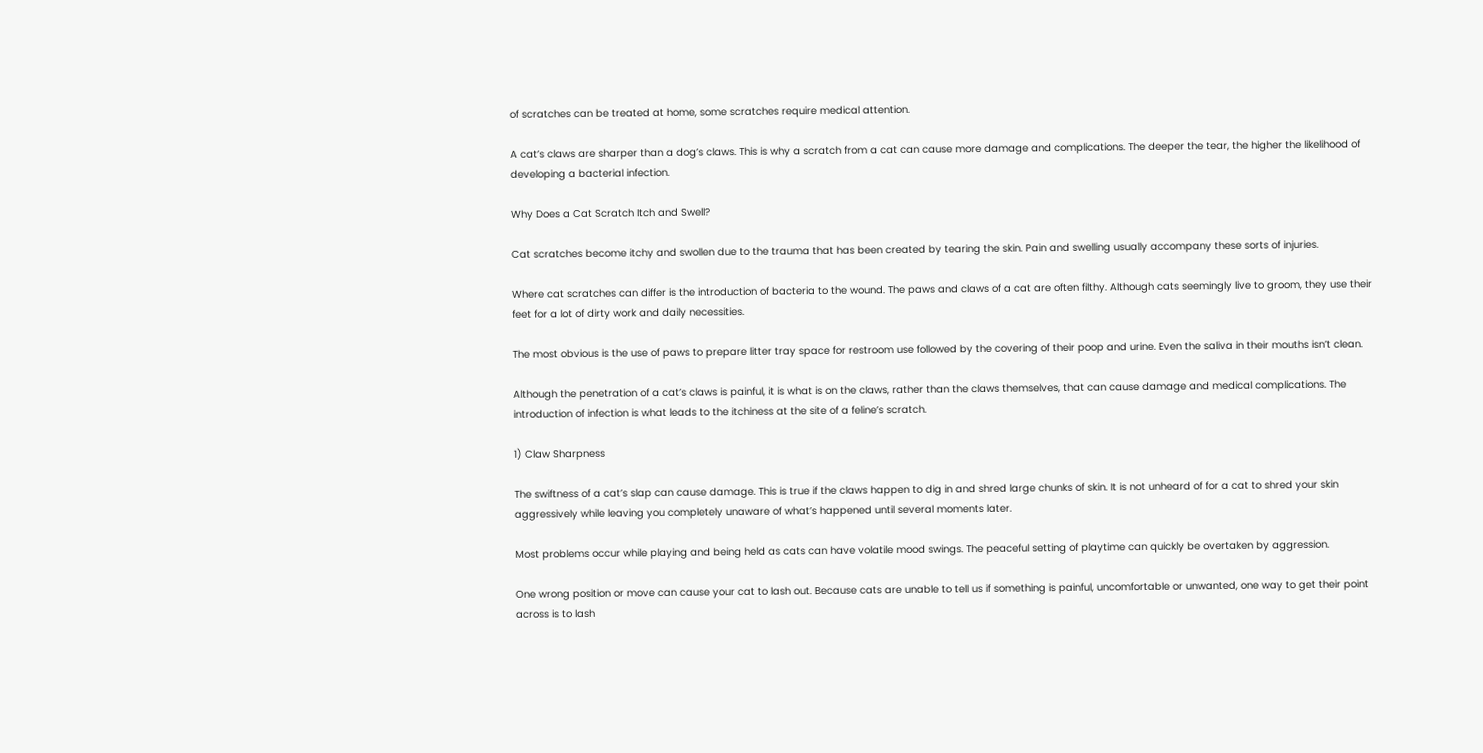of scratches can be treated at home, some scratches require medical attention.

A cat’s claws are sharper than a dog’s claws. This is why a scratch from a cat can cause more damage and complications. The deeper the tear, the higher the likelihood of developing a bacterial infection.

Why Does a Cat Scratch Itch and Swell?

Cat scratches become itchy and swollen due to the trauma that has been created by tearing the skin. Pain and swelling usually accompany these sorts of injuries.

Where cat scratches can differ is the introduction of bacteria to the wound. The paws and claws of a cat are often filthy. Although cats seemingly live to groom, they use their feet for a lot of dirty work and daily necessities.

The most obvious is the use of paws to prepare litter tray space for restroom use followed by the covering of their poop and urine. Even the saliva in their mouths isn’t clean.

Although the penetration of a cat’s claws is painful, it is what is on the claws, rather than the claws themselves, that can cause damage and medical complications. The introduction of infection is what leads to the itchiness at the site of a feline’s scratch.

1) Claw Sharpness

The swiftness of a cat’s slap can cause damage. This is true if the claws happen to dig in and shred large chunks of skin. It is not unheard of for a cat to shred your skin aggressively while leaving you completely unaware of what’s happened until several moments later.

Most problems occur while playing and being held as cats can have volatile mood swings. The peaceful setting of playtime can quickly be overtaken by aggression.

One wrong position or move can cause your cat to lash out. Because cats are unable to tell us if something is painful, uncomfortable or unwanted, one way to get their point across is to lash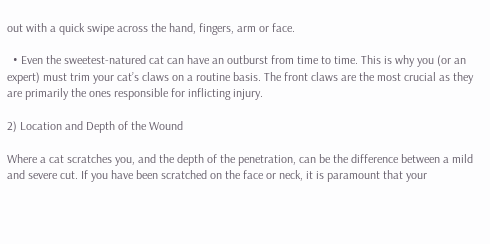out with a quick swipe across the hand, fingers, arm or face.

  • Even the sweetest-natured cat can have an outburst from time to time. This is why you (or an expert) must trim your cat’s claws on a routine basis. The front claws are the most crucial as they are primarily the ones responsible for inflicting injury.

2) Location and Depth of the Wound

Where a cat scratches you, and the depth of the penetration, can be the difference between a mild and severe cut. If you have been scratched on the face or neck, it is paramount that your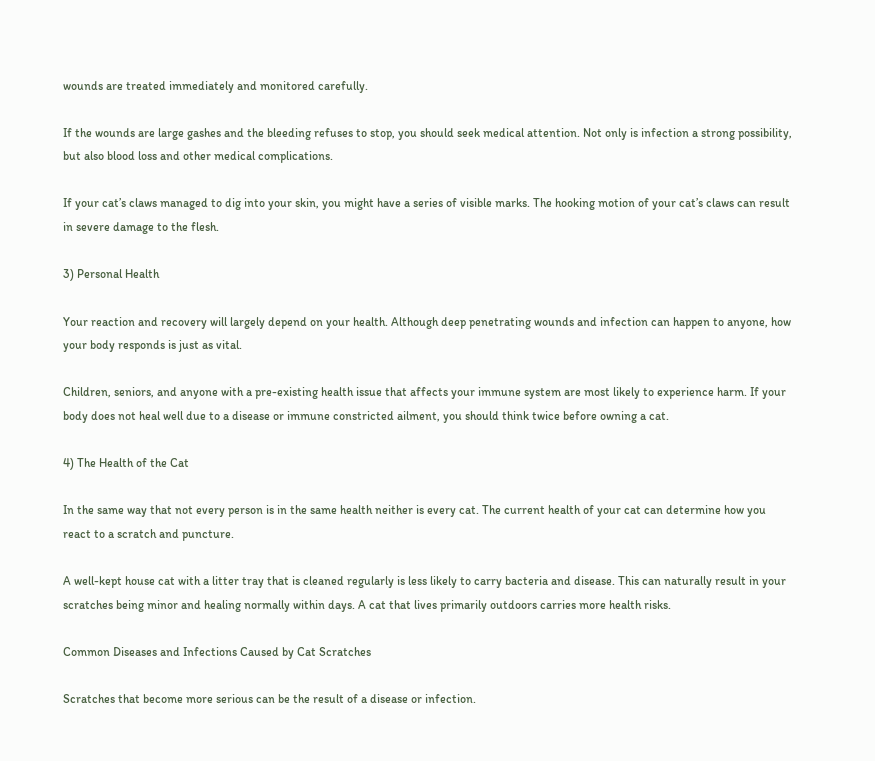wounds are treated immediately and monitored carefully.

If the wounds are large gashes and the bleeding refuses to stop, you should seek medical attention. Not only is infection a strong possibility, but also blood loss and other medical complications.

If your cat’s claws managed to dig into your skin, you might have a series of visible marks. The hooking motion of your cat’s claws can result in severe damage to the flesh.

3) Personal Health

Your reaction and recovery will largely depend on your health. Although deep penetrating wounds and infection can happen to anyone, how your body responds is just as vital.

Children, seniors, and anyone with a pre-existing health issue that affects your immune system are most likely to experience harm. If your body does not heal well due to a disease or immune constricted ailment, you should think twice before owning a cat.

4) The Health of the Cat

In the same way that not every person is in the same health neither is every cat. The current health of your cat can determine how you react to a scratch and puncture.

A well-kept house cat with a litter tray that is cleaned regularly is less likely to carry bacteria and disease. This can naturally result in your scratches being minor and healing normally within days. A cat that lives primarily outdoors carries more health risks.

Common Diseases and Infections Caused by Cat Scratches

Scratches that become more serious can be the result of a disease or infection.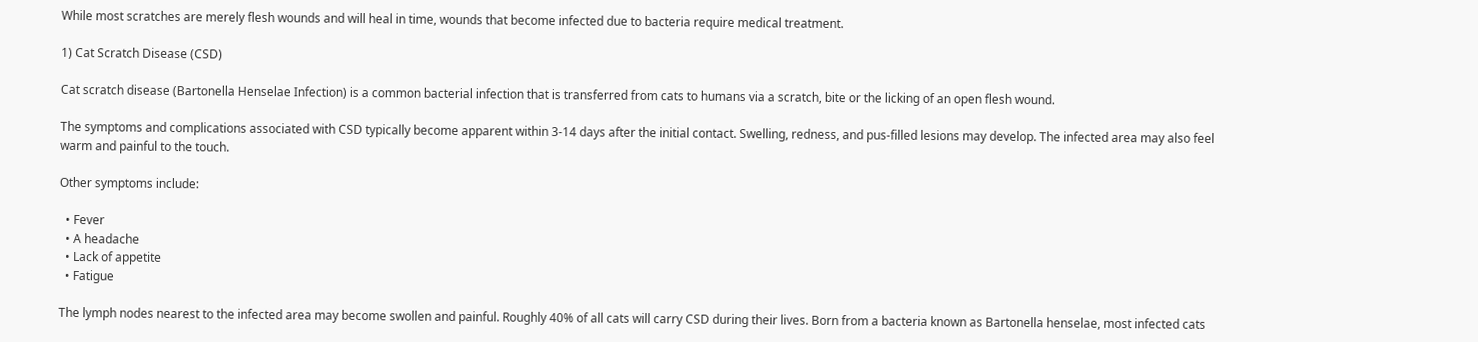While most scratches are merely flesh wounds and will heal in time, wounds that become infected due to bacteria require medical treatment.

1) Cat Scratch Disease (CSD)

Cat scratch disease (Bartonella Henselae Infection) is a common bacterial infection that is transferred from cats to humans via a scratch, bite or the licking of an open flesh wound.

The symptoms and complications associated with CSD typically become apparent within 3-14 days after the initial contact. Swelling, redness, and pus-filled lesions may develop. The infected area may also feel warm and painful to the touch.

Other symptoms include:

  • Fever
  • A headache
  • Lack of appetite
  • Fatigue

The lymph nodes nearest to the infected area may become swollen and painful. Roughly 40% of all cats will carry CSD during their lives. Born from a bacteria known as Bartonella henselae, most infected cats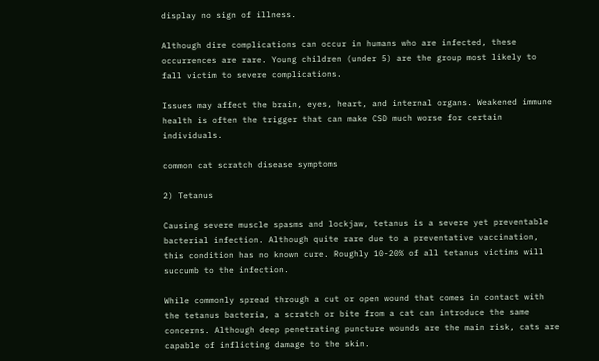display no sign of illness.

Although dire complications can occur in humans who are infected, these occurrences are rare. Young children (under 5) are the group most likely to fall victim to severe complications.

Issues may affect the brain, eyes, heart, and internal organs. Weakened immune health is often the trigger that can make CSD much worse for certain individuals.

common cat scratch disease symptoms

2) Tetanus

Causing severe muscle spasms and lockjaw, tetanus is a severe yet preventable bacterial infection. Although quite rare due to a preventative vaccination, this condition has no known cure. Roughly 10-20% of all tetanus victims will succumb to the infection.

While commonly spread through a cut or open wound that comes in contact with the tetanus bacteria, a scratch or bite from a cat can introduce the same concerns. Although deep penetrating puncture wounds are the main risk, cats are capable of inflicting damage to the skin.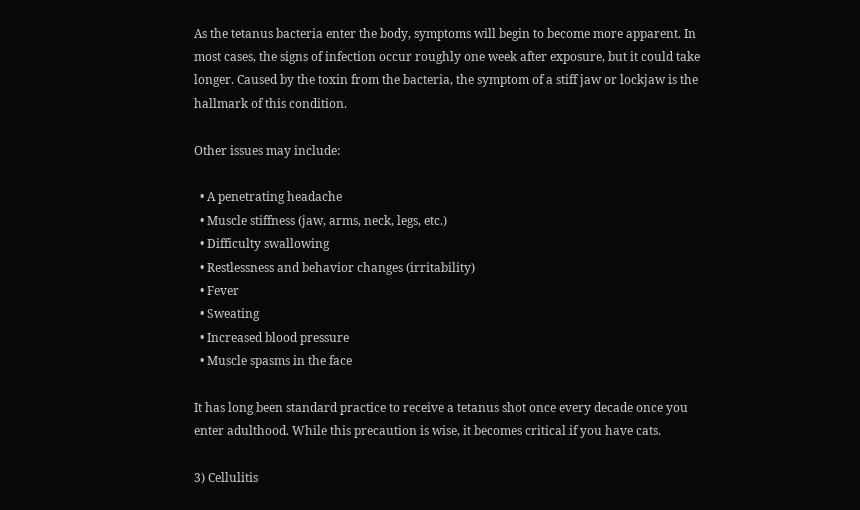As the tetanus bacteria enter the body, symptoms will begin to become more apparent. In most cases, the signs of infection occur roughly one week after exposure, but it could take longer. Caused by the toxin from the bacteria, the symptom of a stiff jaw or lockjaw is the hallmark of this condition.

Other issues may include:

  • A penetrating headache
  • Muscle stiffness (jaw, arms, neck, legs, etc.)
  • Difficulty swallowing
  • Restlessness and behavior changes (irritability)
  • Fever
  • Sweating
  • Increased blood pressure
  • Muscle spasms in the face

It has long been standard practice to receive a tetanus shot once every decade once you enter adulthood. While this precaution is wise, it becomes critical if you have cats.

3) Cellulitis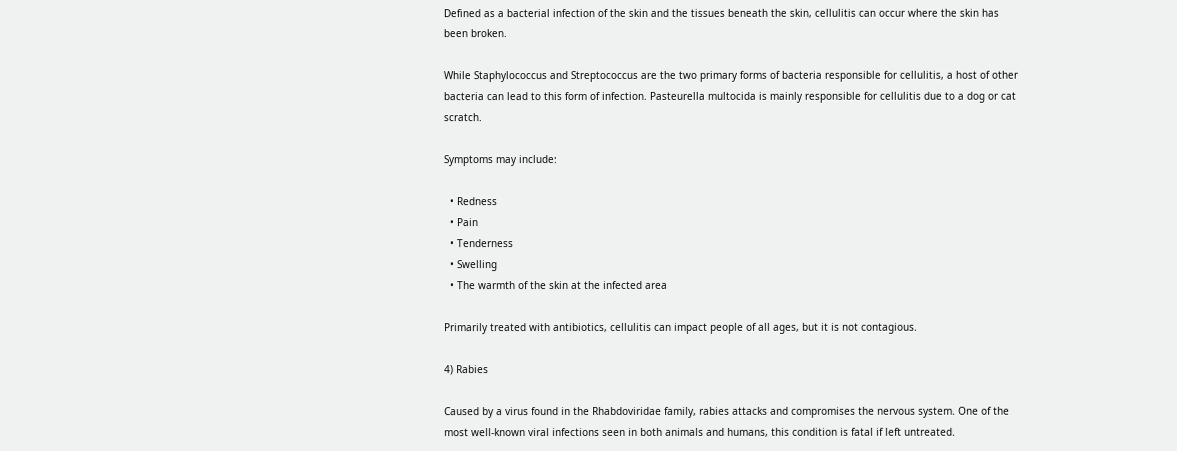Defined as a bacterial infection of the skin and the tissues beneath the skin, cellulitis can occur where the skin has been broken.

While Staphylococcus and Streptococcus are the two primary forms of bacteria responsible for cellulitis, a host of other bacteria can lead to this form of infection. Pasteurella multocida is mainly responsible for cellulitis due to a dog or cat scratch.

Symptoms may include:

  • Redness
  • Pain
  • Tenderness
  • Swelling
  • The warmth of the skin at the infected area

Primarily treated with antibiotics, cellulitis can impact people of all ages, but it is not contagious.

4) Rabies

Caused by a virus found in the Rhabdoviridae family, rabies attacks and compromises the nervous system. One of the most well-known viral infections seen in both animals and humans, this condition is fatal if left untreated.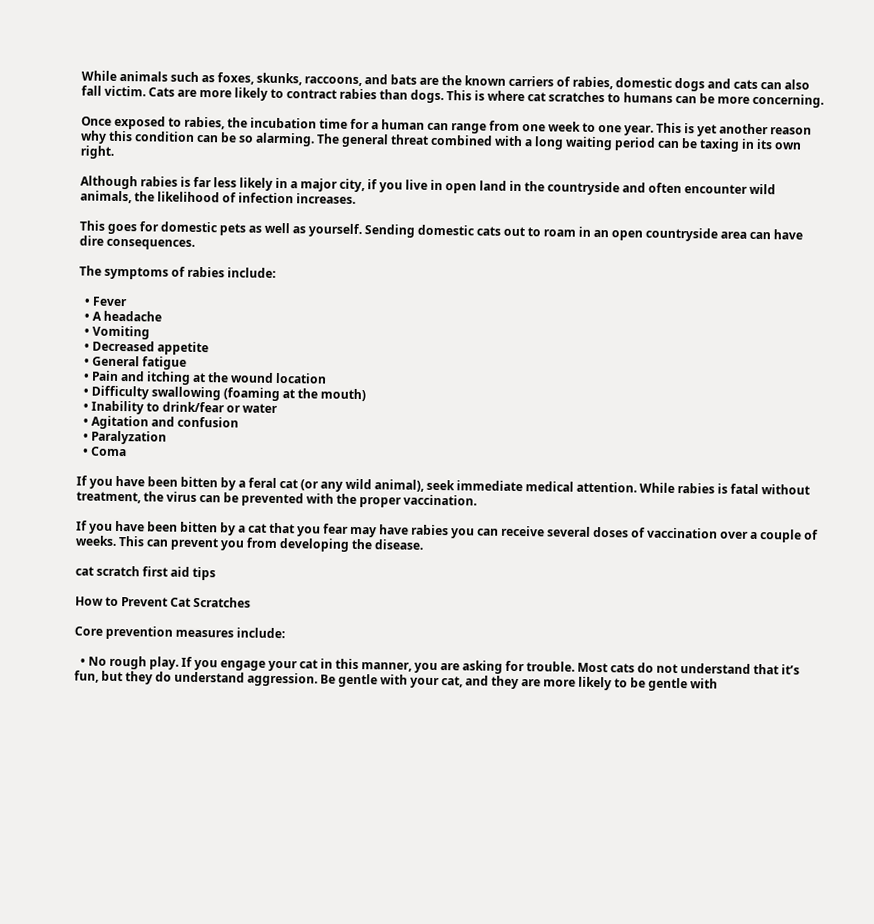While animals such as foxes, skunks, raccoons, and bats are the known carriers of rabies, domestic dogs and cats can also fall victim. Cats are more likely to contract rabies than dogs. This is where cat scratches to humans can be more concerning.

Once exposed to rabies, the incubation time for a human can range from one week to one year. This is yet another reason why this condition can be so alarming. The general threat combined with a long waiting period can be taxing in its own right.

Although rabies is far less likely in a major city, if you live in open land in the countryside and often encounter wild animals, the likelihood of infection increases.

This goes for domestic pets as well as yourself. Sending domestic cats out to roam in an open countryside area can have dire consequences.

The symptoms of rabies include:

  • Fever
  • A headache
  • Vomiting
  • Decreased appetite
  • General fatigue
  • Pain and itching at the wound location
  • Difficulty swallowing (foaming at the mouth)
  • Inability to drink/fear or water
  • Agitation and confusion
  • Paralyzation
  • Coma

If you have been bitten by a feral cat (or any wild animal), seek immediate medical attention. While rabies is fatal without treatment, the virus can be prevented with the proper vaccination.

If you have been bitten by a cat that you fear may have rabies you can receive several doses of vaccination over a couple of weeks. This can prevent you from developing the disease.

cat scratch first aid tips

How to Prevent Cat Scratches

Core prevention measures include:

  • No rough play. If you engage your cat in this manner, you are asking for trouble. Most cats do not understand that it’s fun, but they do understand aggression. Be gentle with your cat, and they are more likely to be gentle with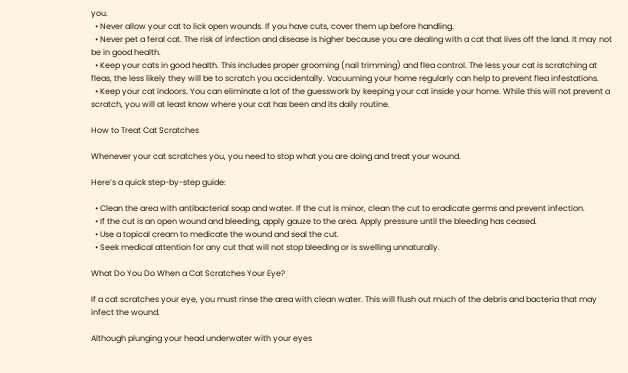you.
  • Never allow your cat to lick open wounds. If you have cuts, cover them up before handling.
  • Never pet a feral cat. The risk of infection and disease is higher because you are dealing with a cat that lives off the land. It may not be in good health.
  • Keep your cats in good health. This includes proper grooming (nail trimming) and flea control. The less your cat is scratching at fleas, the less likely they will be to scratch you accidentally. Vacuuming your home regularly can help to prevent flea infestations.
  • Keep your cat indoors. You can eliminate a lot of the guesswork by keeping your cat inside your home. While this will not prevent a scratch, you will at least know where your cat has been and its daily routine.

How to Treat Cat Scratches

Whenever your cat scratches you, you need to stop what you are doing and treat your wound.

Here’s a quick step-by-step guide:

  • Clean the area with antibacterial soap and water. If the cut is minor, clean the cut to eradicate germs and prevent infection.
  • If the cut is an open wound and bleeding, apply gauze to the area. Apply pressure until the bleeding has ceased.
  • Use a topical cream to medicate the wound and seal the cut.
  • Seek medical attention for any cut that will not stop bleeding or is swelling unnaturally.

What Do You Do When a Cat Scratches Your Eye?

If a cat scratches your eye, you must rinse the area with clean water. This will flush out much of the debris and bacteria that may infect the wound.

Although plunging your head underwater with your eyes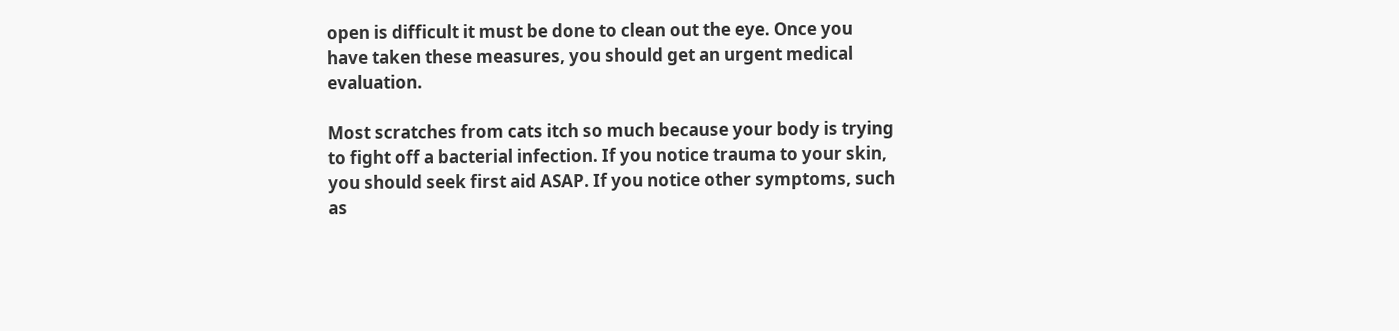open is difficult it must be done to clean out the eye. Once you have taken these measures, you should get an urgent medical evaluation.

Most scratches from cats itch so much because your body is trying to fight off a bacterial infection. If you notice trauma to your skin, you should seek first aid ASAP. If you notice other symptoms, such as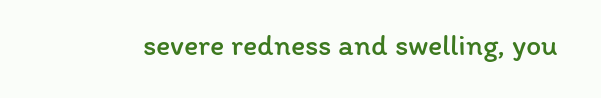severe redness and swelling, you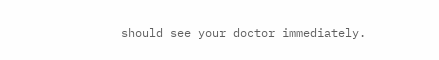should see your doctor immediately.